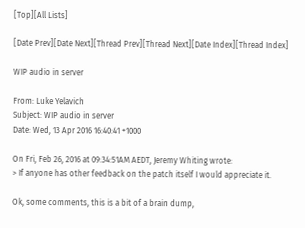[Top][All Lists]

[Date Prev][Date Next][Thread Prev][Thread Next][Date Index][Thread Index]

WIP audio in server

From: Luke Yelavich
Subject: WIP audio in server
Date: Wed, 13 Apr 2016 16:40:41 +1000

On Fri, Feb 26, 2016 at 09:34:51AM AEDT, Jeremy Whiting wrote:
> If anyone has other feedback on the patch itself I would appreciate it.

Ok, some comments, this is a bit of a brain dump,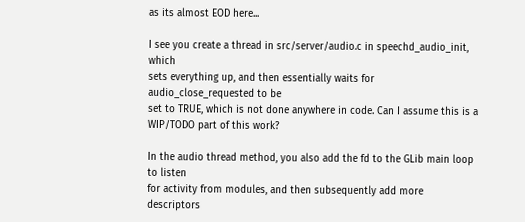as its almost EOD here...

I see you create a thread in src/server/audio.c in speechd_audio_init, which
sets everything up, and then essentially waits for audio_close_requested to be
set to TRUE, which is not done anywhere in code. Can I assume this is a
WIP/TODO part of this work?

In the audio thread method, you also add the fd to the GLib main loop to listen
for activity from modules, and then subsequently add more descriptors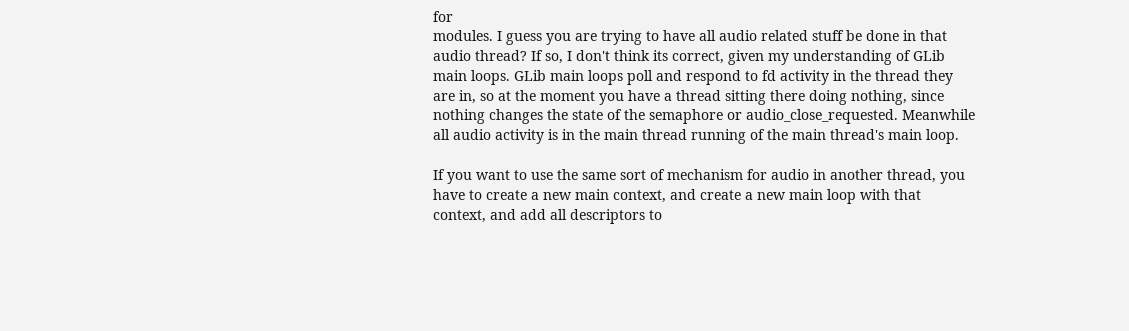for
modules. I guess you are trying to have all audio related stuff be done in that
audio thread? If so, I don't think its correct, given my understanding of GLib
main loops. GLib main loops poll and respond to fd activity in the thread they
are in, so at the moment you have a thread sitting there doing nothing, since
nothing changes the state of the semaphore or audio_close_requested. Meanwhile
all audio activity is in the main thread running of the main thread's main loop.

If you want to use the same sort of mechanism for audio in another thread, you
have to create a new main context, and create a new main loop with that
context, and add all descriptors to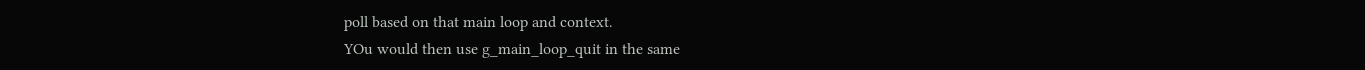poll based on that main loop and context.
YOu would then use g_main_loop_quit in the same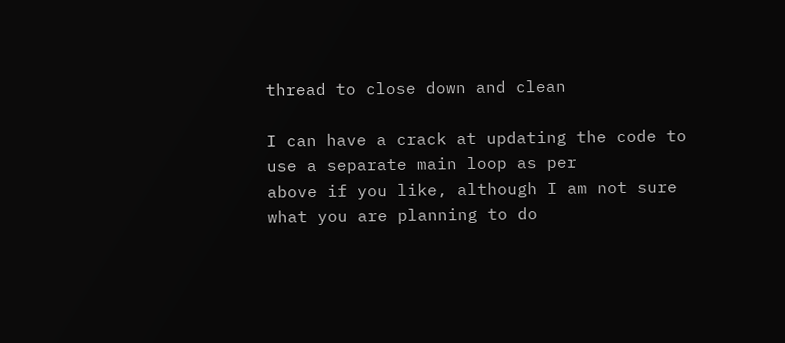thread to close down and clean

I can have a crack at updating the code to use a separate main loop as per
above if you like, although I am not sure what you are planning to do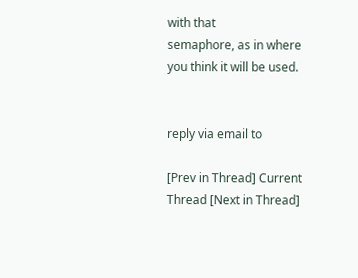with that
semaphore, as in where you think it will be used.


reply via email to

[Prev in Thread] Current Thread [Next in Thread]